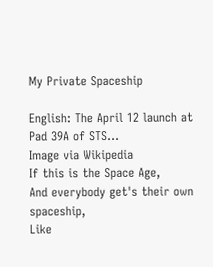My Private Spaceship

English: The April 12 launch at Pad 39A of STS...
Image via Wikipedia
If this is the Space Age,
And everybody get's their own spaceship,
Like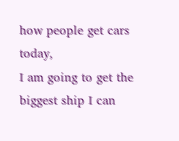how people get cars today,
I am going to get the biggest ship I can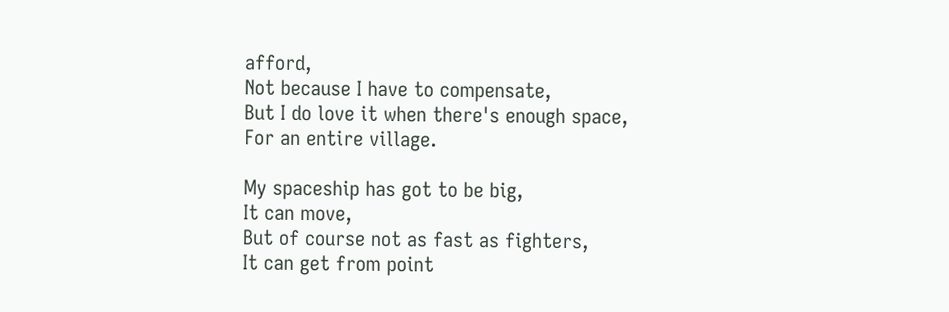afford,
Not because I have to compensate,
But I do love it when there's enough space,
For an entire village.

My spaceship has got to be big,
It can move,
But of course not as fast as fighters,
It can get from point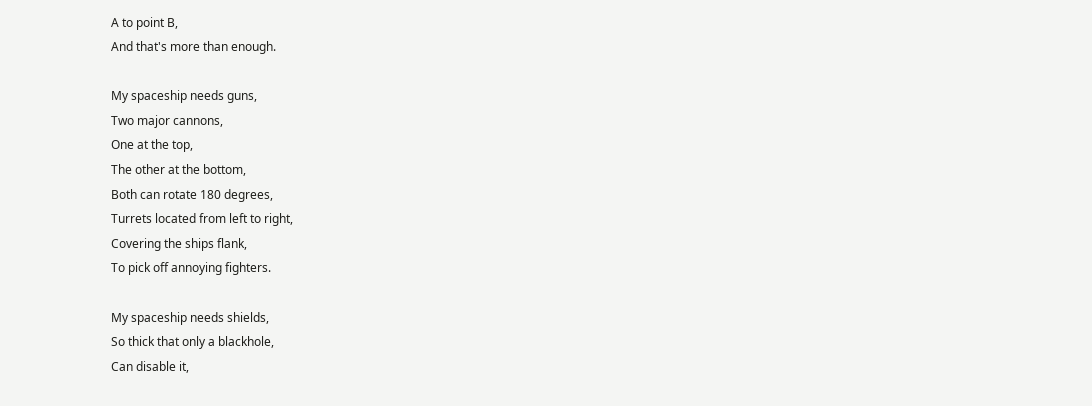A to point B,
And that's more than enough.

My spaceship needs guns,
Two major cannons,
One at the top,
The other at the bottom,
Both can rotate 180 degrees,
Turrets located from left to right,
Covering the ships flank,
To pick off annoying fighters.

My spaceship needs shields,
So thick that only a blackhole,
Can disable it,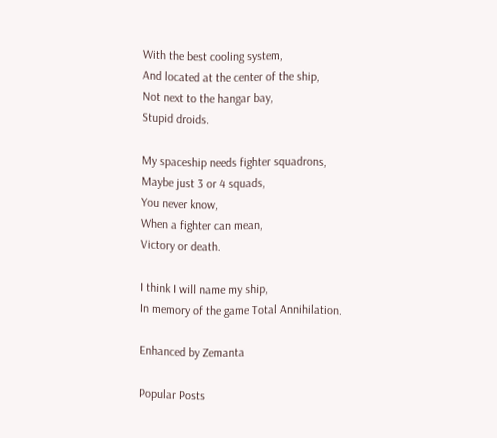With the best cooling system,
And located at the center of the ship,
Not next to the hangar bay,
Stupid droids.

My spaceship needs fighter squadrons,
Maybe just 3 or 4 squads,
You never know,
When a fighter can mean,
Victory or death.

I think I will name my ship,
In memory of the game Total Annihilation.

Enhanced by Zemanta

Popular Posts